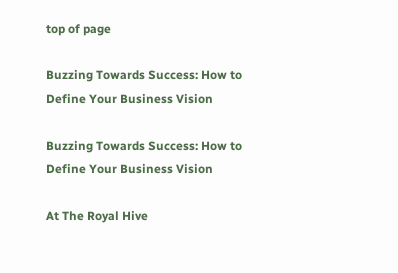top of page

Buzzing Towards Success: How to Define Your Business Vision

Buzzing Towards Success: How to Define Your Business Vision

At The Royal Hive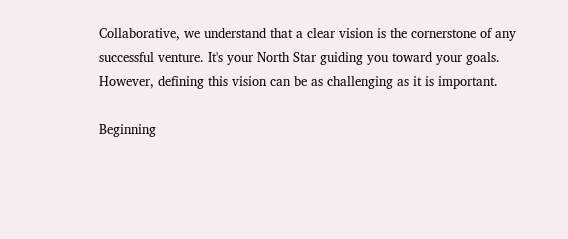Collaborative, we understand that a clear vision is the cornerstone of any successful venture. It's your North Star guiding you toward your goals. However, defining this vision can be as challenging as it is important.

Beginning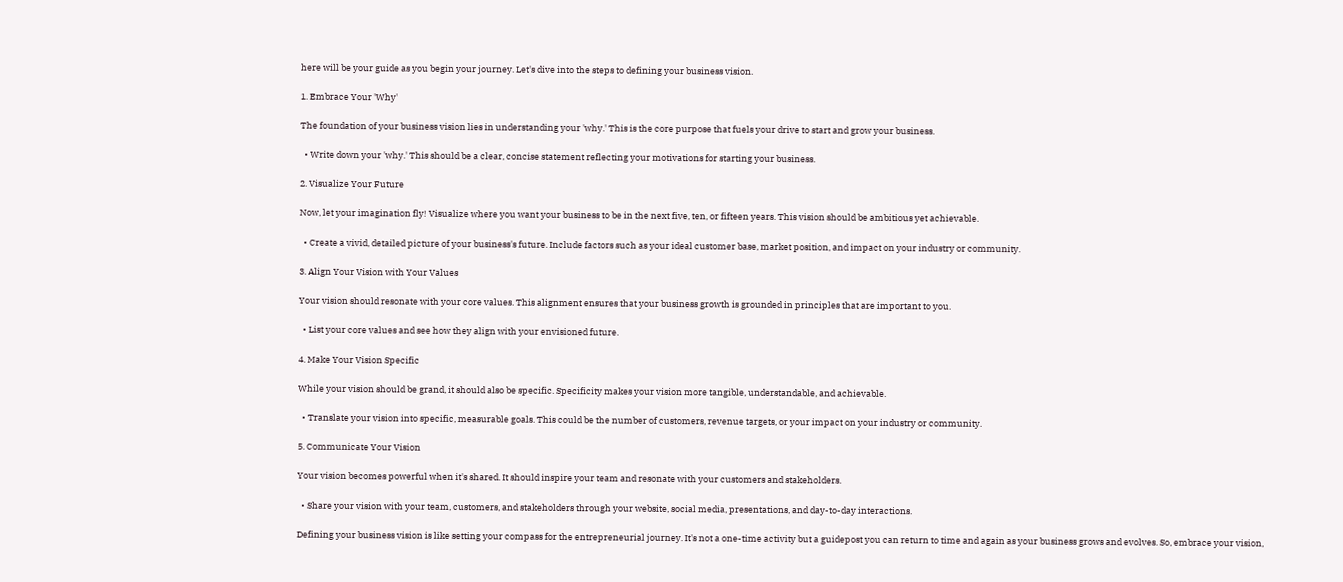here will be your guide as you begin your journey. Let's dive into the steps to defining your business vision.

1. Embrace Your 'Why'

The foundation of your business vision lies in understanding your 'why.' This is the core purpose that fuels your drive to start and grow your business.

  • Write down your 'why.' This should be a clear, concise statement reflecting your motivations for starting your business.

2. Visualize Your Future

Now, let your imagination fly! Visualize where you want your business to be in the next five, ten, or fifteen years. This vision should be ambitious yet achievable.

  • Create a vivid, detailed picture of your business's future. Include factors such as your ideal customer base, market position, and impact on your industry or community.

3. Align Your Vision with Your Values

Your vision should resonate with your core values. This alignment ensures that your business growth is grounded in principles that are important to you.

  • List your core values and see how they align with your envisioned future.

4. Make Your Vision Specific

While your vision should be grand, it should also be specific. Specificity makes your vision more tangible, understandable, and achievable.

  • Translate your vision into specific, measurable goals. This could be the number of customers, revenue targets, or your impact on your industry or community.

5. Communicate Your Vision

Your vision becomes powerful when it's shared. It should inspire your team and resonate with your customers and stakeholders.

  • Share your vision with your team, customers, and stakeholders through your website, social media, presentations, and day-to-day interactions.

Defining your business vision is like setting your compass for the entrepreneurial journey. It's not a one-time activity but a guidepost you can return to time and again as your business grows and evolves. So, embrace your vision,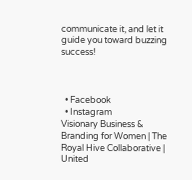communicate it, and let it guide you toward buzzing success!



  • Facebook
  • Instagram
Visionary Business & Branding for Women | The Royal Hive Collaborative | United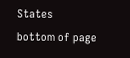States
bottom of page